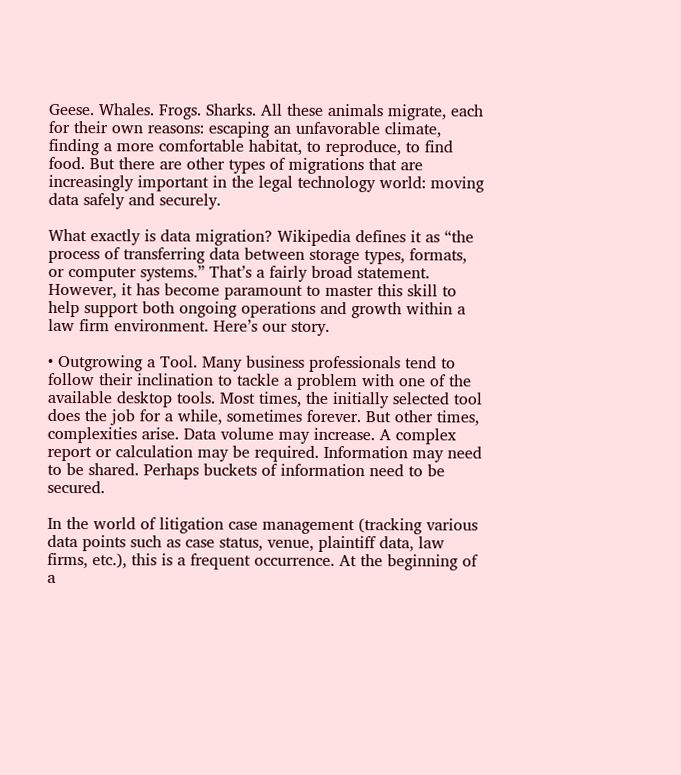Geese. Whales. Frogs. Sharks. All these animals migrate, each for their own reasons: escaping an unfavorable climate, finding a more comfortable habitat, to reproduce, to find food. But there are other types of migrations that are increasingly important in the legal technology world: moving data safely and securely.

What exactly is data migration? Wikipedia defines it as “the process of transferring data between storage types, formats, or computer systems.” That’s a fairly broad statement. However, it has become paramount to master this skill to help support both ongoing operations and growth within a law firm environment. Here’s our story.

• Outgrowing a Tool. Many business professionals tend to follow their inclination to tackle a problem with one of the available desktop tools. Most times, the initially selected tool does the job for a while, sometimes forever. But other times, complexities arise. Data volume may increase. A complex report or calculation may be required. Information may need to be shared. Perhaps buckets of information need to be secured.

In the world of litigation case management (tracking various data points such as case status, venue, plaintiff data, law firms, etc.), this is a frequent occurrence. At the beginning of a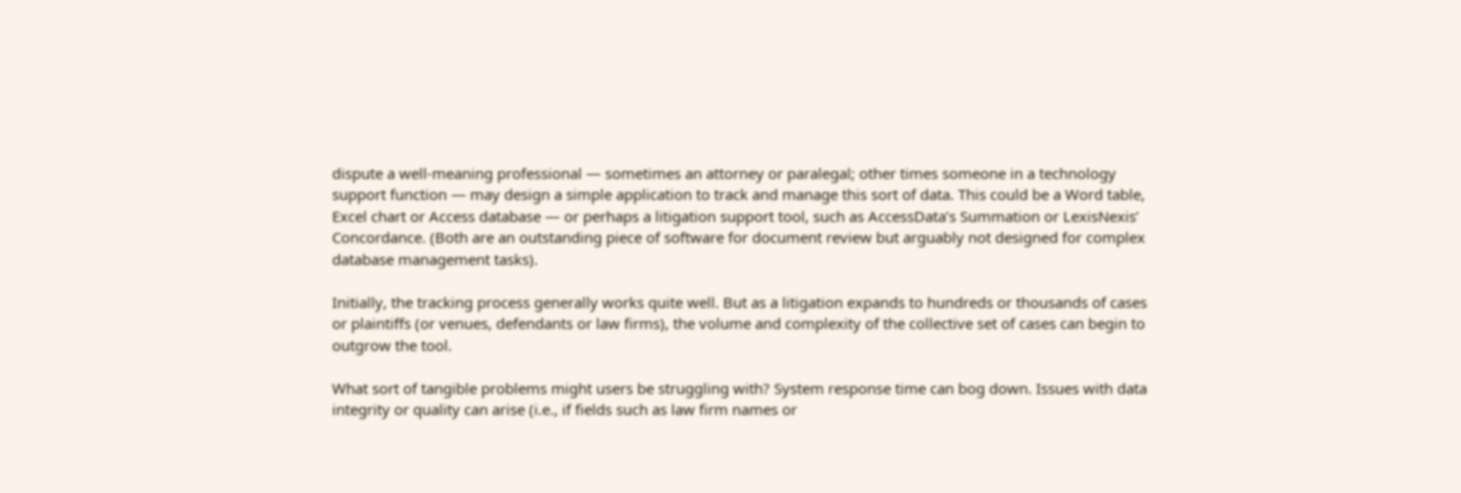dispute a well-meaning professional — sometimes an attorney or paralegal; other times someone in a technology support function — may design a simple application to track and manage this sort of data. This could be a Word table, Excel chart or Access database — or perhaps a litigation support tool, such as AccessData’s Summation or LexisNexis’ Concordance. (Both are an outstanding piece of software for document review but arguably not designed for complex database management tasks).

Initially, the tracking process generally works quite well. But as a litigation expands to hundreds or thousands of cases or plaintiffs (or venues, defendants or law firms), the volume and complexity of the collective set of cases can begin to outgrow the tool.

What sort of tangible problems might users be struggling with? System response time can bog down. Issues with data integrity or quality can arise (i.e., if fields such as law firm names or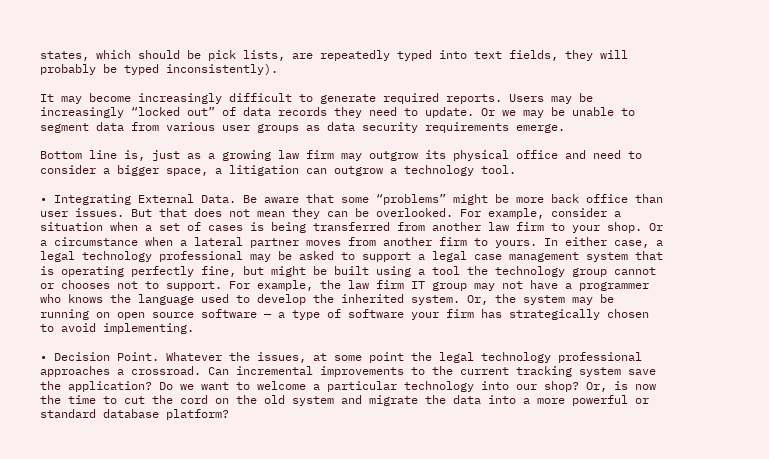states, which should be pick lists, are repeatedly typed into text fields, they will probably be typed inconsistently).

It may become increasingly difficult to generate required reports. Users may be increasingly “locked out” of data records they need to update. Or we may be unable to segment data from various user groups as data security requirements emerge.

Bottom line is, just as a growing law firm may outgrow its physical office and need to consider a bigger space, a litigation can outgrow a technology tool.

• Integrating External Data. Be aware that some “problems” might be more back office than user issues. But that does not mean they can be overlooked. For example, consider a situation when a set of cases is being transferred from another law firm to your shop. Or a circumstance when a lateral partner moves from another firm to yours. In either case, a legal technology professional may be asked to support a legal case management system that is operating perfectly fine, but might be built using a tool the technology group cannot or chooses not to support. For example, the law firm IT group may not have a programmer who knows the language used to develop the inherited system. Or, the system may be running on open source software — a type of software your firm has strategically chosen to avoid implementing.

• Decision Point. Whatever the issues, at some point the legal technology professional approaches a crossroad. Can incremental improvements to the current tracking system save the application? Do we want to welcome a particular technology into our shop? Or, is now the time to cut the cord on the old system and migrate the data into a more powerful or standard database platform?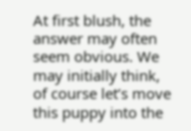At first blush, the answer may often seem obvious. We may initially think, of course let’s move this puppy into the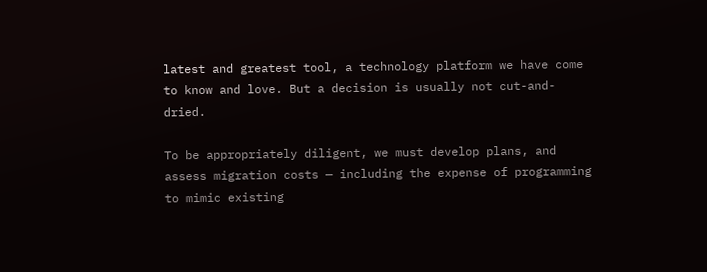latest and greatest tool, a technology platform we have come to know and love. But a decision is usually not cut-and-dried.

To be appropriately diligent, we must develop plans, and assess migration costs — including the expense of programming to mimic existing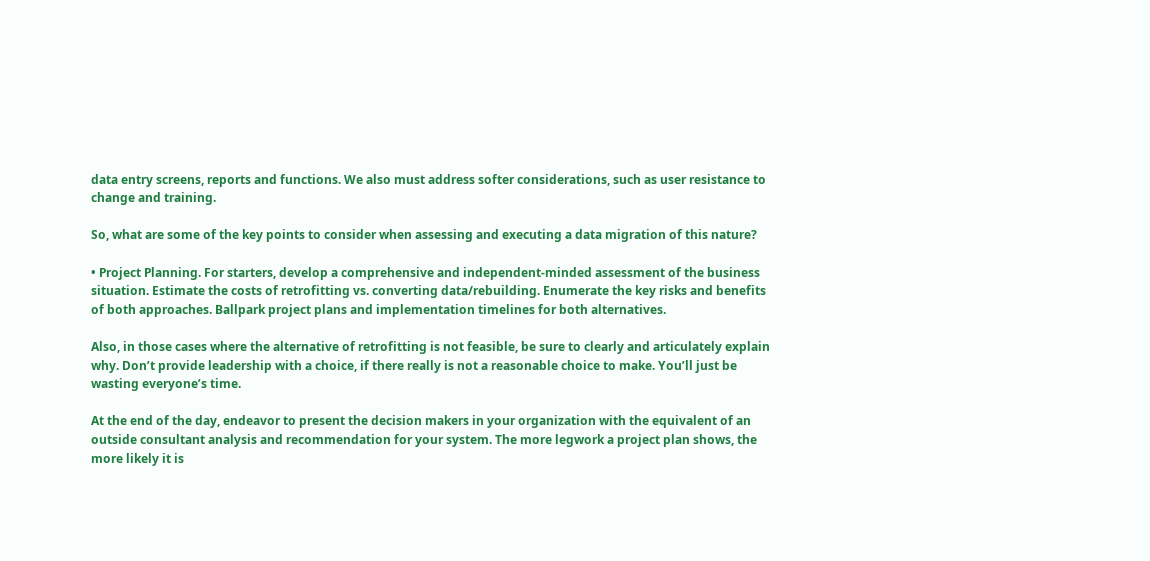data entry screens, reports and functions. We also must address softer considerations, such as user resistance to change and training.

So, what are some of the key points to consider when assessing and executing a data migration of this nature?

• Project Planning. For starters, develop a comprehensive and independent-minded assessment of the business situation. Estimate the costs of retrofitting vs. converting data/rebuilding. Enumerate the key risks and benefits of both approaches. Ballpark project plans and implementation timelines for both alternatives.

Also, in those cases where the alternative of retrofitting is not feasible, be sure to clearly and articulately explain why. Don’t provide leadership with a choice, if there really is not a reasonable choice to make. You’ll just be wasting everyone’s time.

At the end of the day, endeavor to present the decision makers in your organization with the equivalent of an outside consultant analysis and recommendation for your system. The more legwork a project plan shows, the more likely it is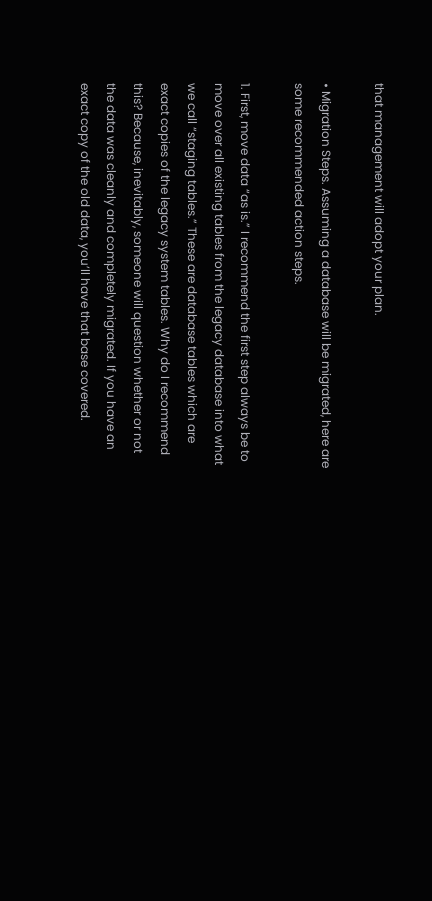that management will adopt your plan.

• Migration Steps. Assuming a database will be migrated, here are some recommended action steps.

1. First, move data “as is.” I recommend the first step always be to move over all existing tables from the legacy database into what we call “staging tables.” These are database tables which are exact copies of the legacy system tables. Why do I recommend this? Because, inevitably, someone will question whether or not the data was cleanly and completely migrated. If you have an exact copy of the old data, you’ll have that base covered.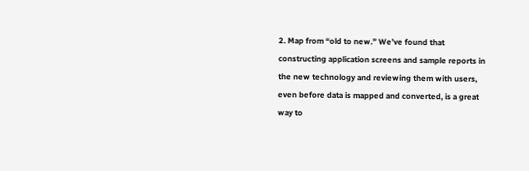2. Map from “old to new.” We’ve found that constructing application screens and sample reports in the new technology and reviewing them with users, even before data is mapped and converted, is a great way to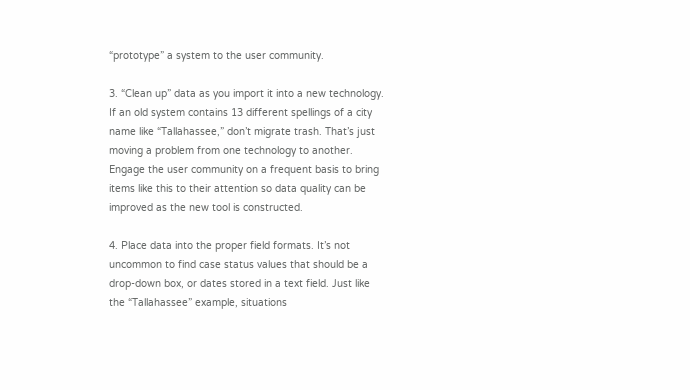“prototype” a system to the user community.

3. “Clean up” data as you import it into a new technology. If an old system contains 13 different spellings of a city name like “Tallahassee,” don’t migrate trash. That’s just moving a problem from one technology to another. Engage the user community on a frequent basis to bring items like this to their attention so data quality can be improved as the new tool is constructed.

4. Place data into the proper field formats. It’s not uncommon to find case status values that should be a drop-down box, or dates stored in a text field. Just like the “Tallahassee” example, situations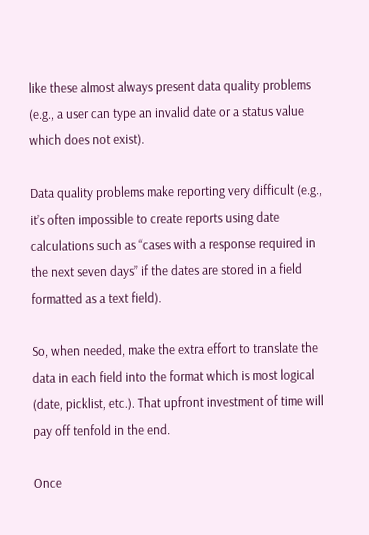like these almost always present data quality problems (e.g., a user can type an invalid date or a status value which does not exist).

Data quality problems make reporting very difficult (e.g., it’s often impossible to create reports using date calculations such as “cases with a response required in the next seven days” if the dates are stored in a field formatted as a text field).

So, when needed, make the extra effort to translate the data in each field into the format which is most logical (date, picklist, etc.). That upfront investment of time will pay off tenfold in the end.

Once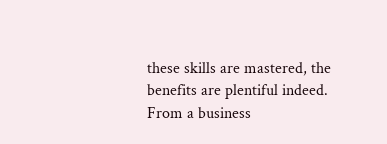these skills are mastered, the benefits are plentiful indeed. From a business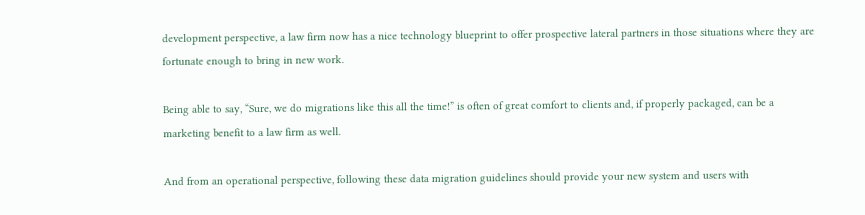development perspective, a law firm now has a nice technology blueprint to offer prospective lateral partners in those situations where they are fortunate enough to bring in new work.

Being able to say, “Sure, we do migrations like this all the time!” is often of great comfort to clients and, if properly packaged, can be a marketing benefit to a law firm as well.

And from an operational perspective, following these data migration guidelines should provide your new system and users with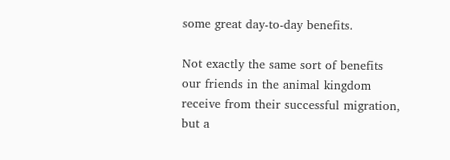some great day-to-day benefits.

Not exactly the same sort of benefits our friends in the animal kingdom receive from their successful migration, but a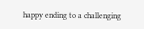happy ending to a challenging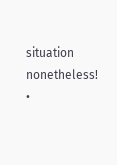situation nonetheless! •